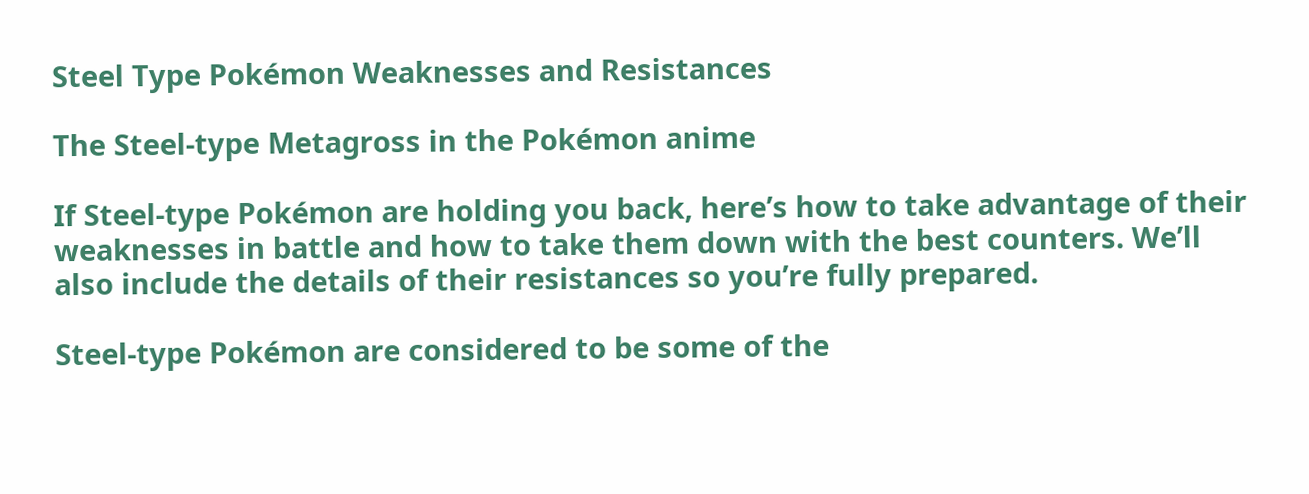Steel Type Pokémon Weaknesses and Resistances

The Steel-type Metagross in the Pokémon anime

If Steel-type Pokémon are holding you back, here’s how to take advantage of their weaknesses in battle and how to take them down with the best counters. We’ll also include the details of their resistances so you’re fully prepared.

Steel-type Pokémon are considered to be some of the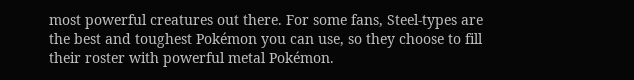most powerful creatures out there. For some fans, Steel-types are the best and toughest Pokémon you can use, so they choose to fill their roster with powerful metal Pokémon.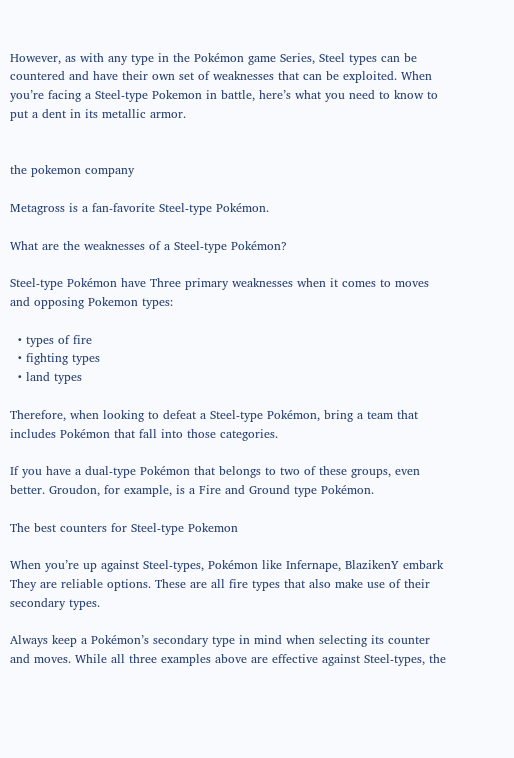However, as with any type in the Pokémon game Series, Steel types can be countered and have their own set of weaknesses that can be exploited. When you’re facing a Steel-type Pokemon in battle, here’s what you need to know to put a dent in its metallic armor.


the pokemon company

Metagross is a fan-favorite Steel-type Pokémon.

What are the weaknesses of a Steel-type Pokémon?

Steel-type Pokémon have Three primary weaknesses when it comes to moves and opposing Pokemon types:

  • types of fire
  • fighting types
  • land types

Therefore, when looking to defeat a Steel-type Pokémon, bring a team that includes Pokémon that fall into those categories.

If you have a dual-type Pokémon that belongs to two of these groups, even better. Groudon, for example, is a Fire and Ground type Pokémon.

The best counters for Steel-type Pokemon

When you’re up against Steel-types, Pokémon like Infernape, BlazikenY embark They are reliable options. These are all fire types that also make use of their secondary types.

Always keep a Pokémon’s secondary type in mind when selecting its counter and moves. While all three examples above are effective against Steel-types, the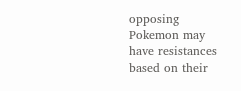opposing Pokemon may have resistances based on their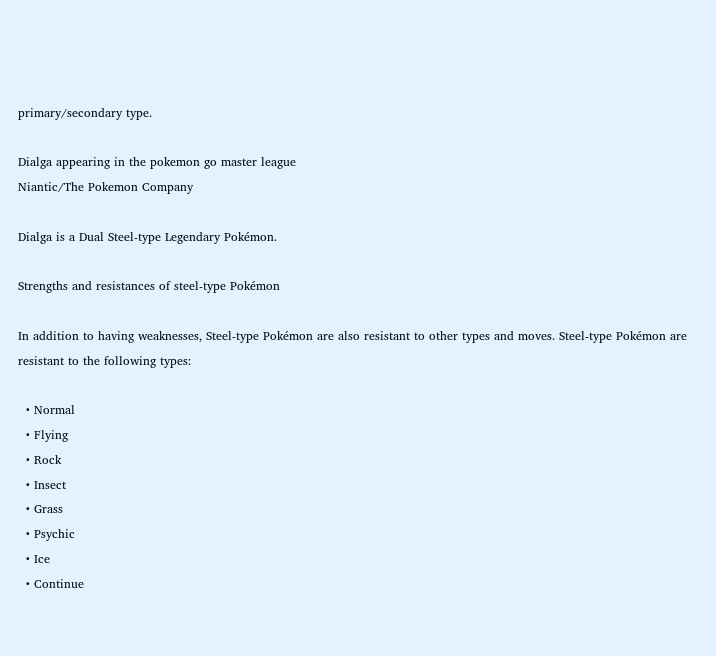primary/secondary type.

Dialga appearing in the pokemon go master league
Niantic/The Pokemon Company

Dialga is a Dual Steel-type Legendary Pokémon.

Strengths and resistances of steel-type Pokémon

In addition to having weaknesses, Steel-type Pokémon are also resistant to other types and moves. Steel-type Pokémon are resistant to the following types:

  • Normal
  • Flying
  • Rock
  • Insect
  • Grass
  • Psychic
  • Ice
  • Continue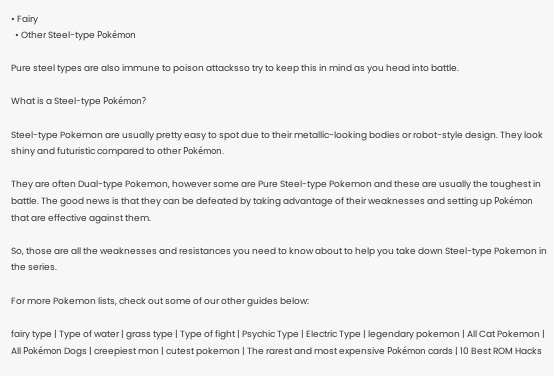• Fairy
  • Other Steel-type Pokémon

Pure steel types are also immune to poison attacksso try to keep this in mind as you head into battle.

What is a Steel-type Pokémon?

Steel-type Pokemon are usually pretty easy to spot due to their metallic-looking bodies or robot-style design. They look shiny and futuristic compared to other Pokémon.

They are often Dual-type Pokemon, however some are Pure Steel-type Pokemon and these are usually the toughest in battle. The good news is that they can be defeated by taking advantage of their weaknesses and setting up Pokémon that are effective against them.

So, those are all the weaknesses and resistances you need to know about to help you take down Steel-type Pokemon in the series.

For more Pokemon lists, check out some of our other guides below:

fairy type | Type of water | grass type | Type of fight | Psychic Type | Electric Type | legendary pokemon | All Cat Pokemon | All Pokémon Dogs | creepiest mon | cutest pokemon | The rarest and most expensive Pokémon cards | 10 Best ROM Hacks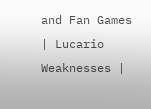and Fan Games | Lucario Weaknesses |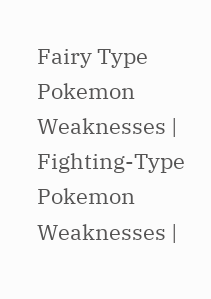Fairy Type Pokemon Weaknesses | Fighting-Type Pokemon Weaknesses |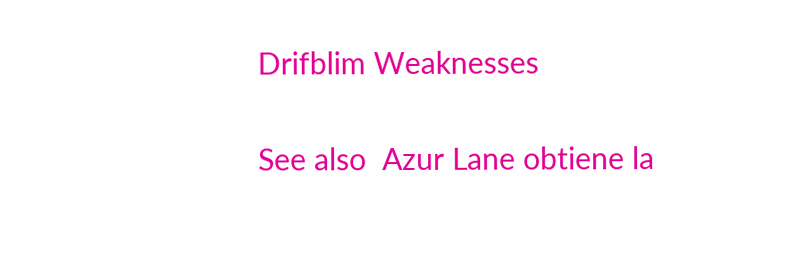Drifblim Weaknesses

See also  Azur Lane obtiene la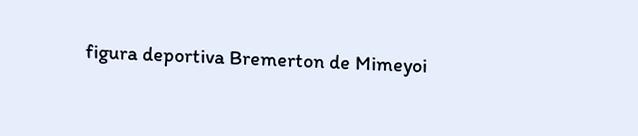figura deportiva Bremerton de Mimeyoi